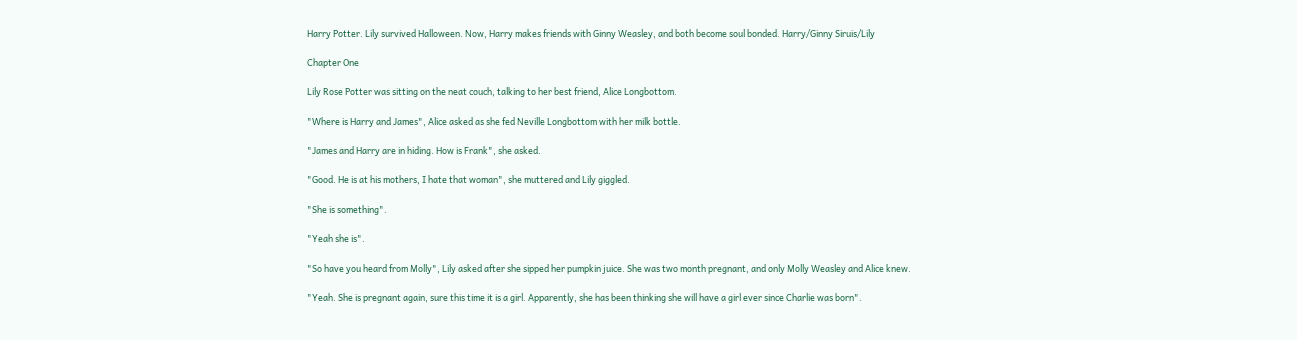Harry Potter. Lily survived Halloween. Now, Harry makes friends with Ginny Weasley, and both become soul bonded. Harry/Ginny Siruis/Lily

Chapter One

Lily Rose Potter was sitting on the neat couch, talking to her best friend, Alice Longbottom.

"Where is Harry and James", Alice asked as she fed Neville Longbottom with her milk bottle.

"James and Harry are in hiding. How is Frank", she asked.

"Good. He is at his mothers, I hate that woman", she muttered and Lily giggled.

"She is something".

"Yeah she is".

"So have you heard from Molly", Lily asked after she sipped her pumpkin juice. She was two month pregnant, and only Molly Weasley and Alice knew.

"Yeah. She is pregnant again, sure this time it is a girl. Apparently, she has been thinking she will have a girl ever since Charlie was born".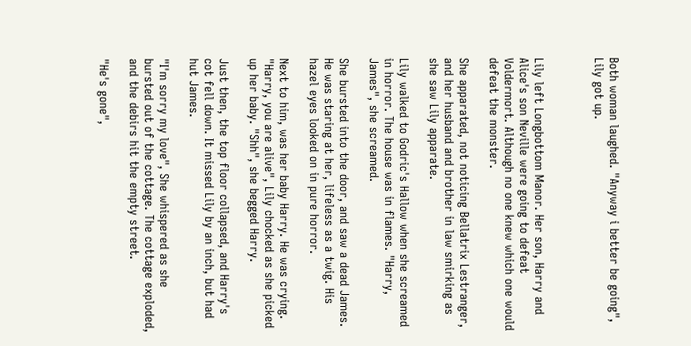Both woman laughed. "Anyway i better be going", Lily got up.



Lily left Longbottom Manor. Her son, Harry and Alice's son Neville were going to defeat Voldermort. Although no one knew which one would defeat the monster.

She apparated, not noticing Bellatrix Lestranger, and her husband and brother in law smirking as she saw Lily apparate.

Lily walked to Godric's Hallow when she screamed in horror. The house was in flames. "Harry, James", she screamed.

She bursted into the door, and saw a dead James. He was staring at her, lifeless as a twig. His hazel eyes looked on in pure horror.

Next to him, was her baby Harry. He was crying. "Harry, you are alive", Lily chocked as she picked up her baby. "Shh", she begged Harry.

Just then, the top floor collapsed, and Harry's cot fell down. It missed Lily by an inch, but had hut James.

"I'm sorry my love", She whispered as she bursted out of the cottage. The cottage exploded, and the debirs hit the empty street.

"He's gone",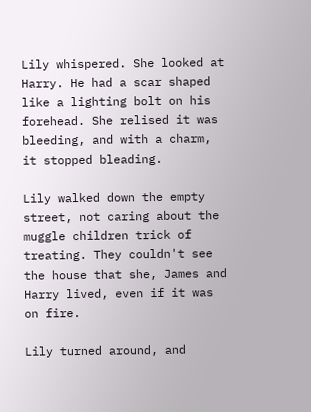Lily whispered. She looked at Harry. He had a scar shaped like a lighting bolt on his forehead. She relised it was bleeding, and with a charm, it stopped bleading.

Lily walked down the empty street, not caring about the muggle children trick of treating. They couldn't see the house that she, James and Harry lived, even if it was on fire.

Lily turned around, and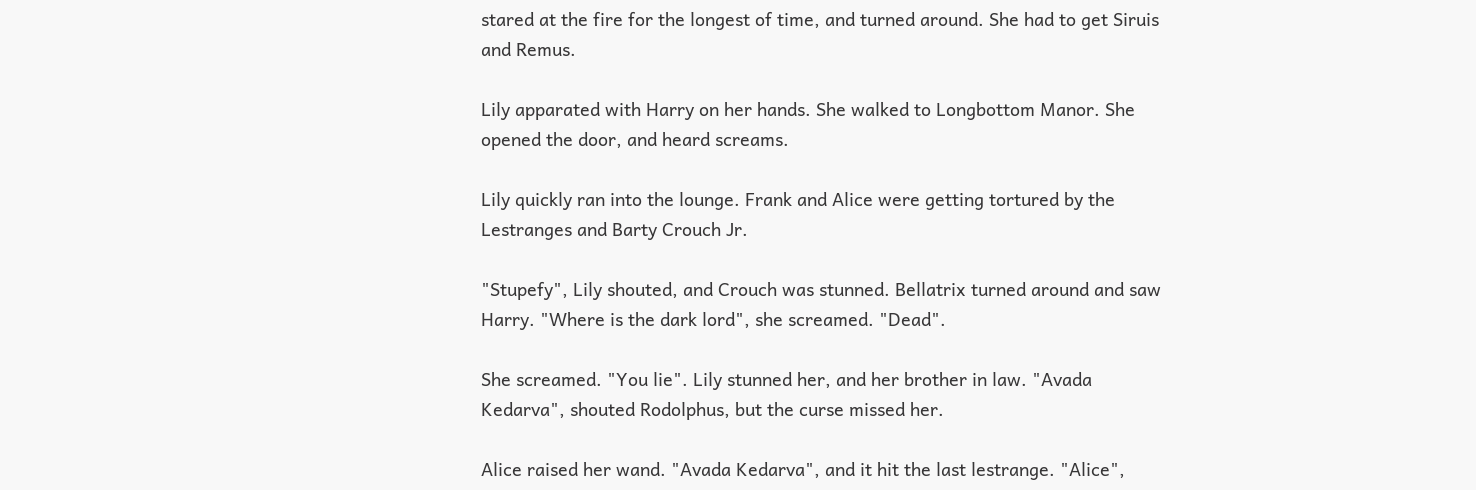stared at the fire for the longest of time, and turned around. She had to get Siruis and Remus.

Lily apparated with Harry on her hands. She walked to Longbottom Manor. She opened the door, and heard screams.

Lily quickly ran into the lounge. Frank and Alice were getting tortured by the Lestranges and Barty Crouch Jr.

"Stupefy", Lily shouted, and Crouch was stunned. Bellatrix turned around and saw Harry. "Where is the dark lord", she screamed. "Dead".

She screamed. "You lie". Lily stunned her, and her brother in law. "Avada Kedarva", shouted Rodolphus, but the curse missed her.

Alice raised her wand. "Avada Kedarva", and it hit the last lestrange. "Alice",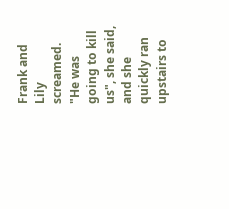Frank and Lily screamed. "He was going to kill us", she said, and she quickly ran upstairs to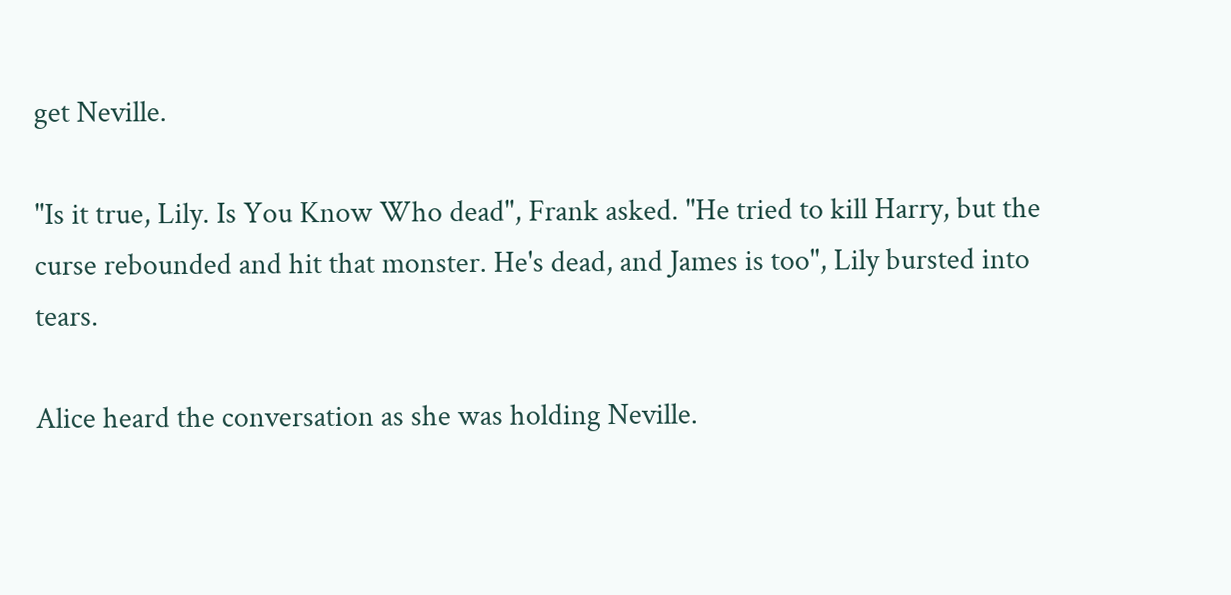get Neville.

"Is it true, Lily. Is You Know Who dead", Frank asked. "He tried to kill Harry, but the curse rebounded and hit that monster. He's dead, and James is too", Lily bursted into tears.

Alice heard the conversation as she was holding Neville.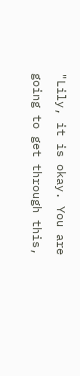"Lily, it is okay. You are going to get through this,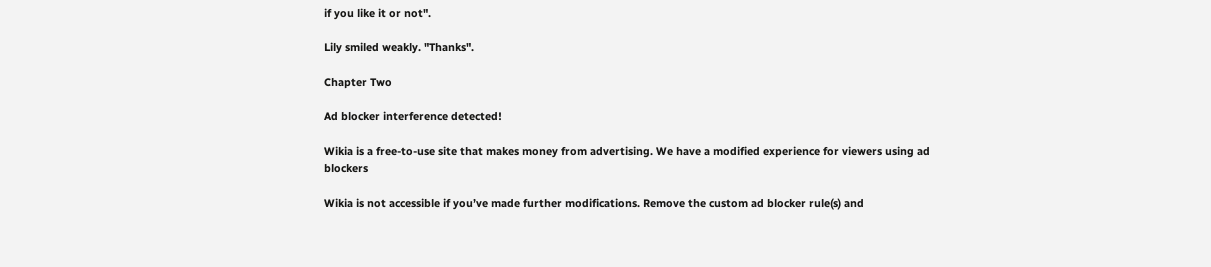if you like it or not".

Lily smiled weakly. "Thanks".

Chapter Two

Ad blocker interference detected!

Wikia is a free-to-use site that makes money from advertising. We have a modified experience for viewers using ad blockers

Wikia is not accessible if you’ve made further modifications. Remove the custom ad blocker rule(s) and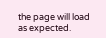the page will load as expected.